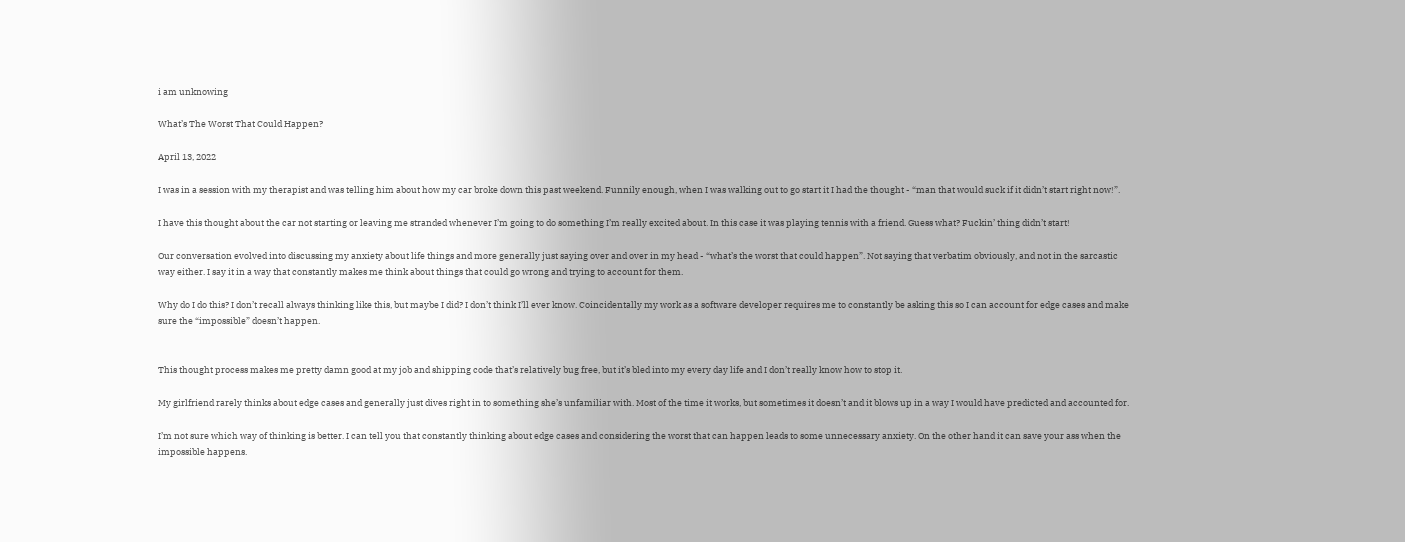i am unknowing

What’s The Worst That Could Happen?

April 13, 2022

I was in a session with my therapist and was telling him about how my car broke down this past weekend. Funnily enough, when I was walking out to go start it I had the thought - “man that would suck if it didn’t start right now!”.

I have this thought about the car not starting or leaving me stranded whenever I’m going to do something I’m really excited about. In this case it was playing tennis with a friend. Guess what? Fuckin’ thing didn’t start!

Our conversation evolved into discussing my anxiety about life things and more generally just saying over and over in my head - “what’s the worst that could happen”. Not saying that verbatim obviously, and not in the sarcastic way either. I say it in a way that constantly makes me think about things that could go wrong and trying to account for them.

Why do I do this? I don’t recall always thinking like this, but maybe I did? I don’t think I’ll ever know. Coincidentally my work as a software developer requires me to constantly be asking this so I can account for edge cases and make sure the “impossible” doesn’t happen.


This thought process makes me pretty damn good at my job and shipping code that’s relatively bug free, but it’s bled into my every day life and I don’t really know how to stop it.

My girlfriend rarely thinks about edge cases and generally just dives right in to something she’s unfamiliar with. Most of the time it works, but sometimes it doesn’t and it blows up in a way I would have predicted and accounted for.

I’m not sure which way of thinking is better. I can tell you that constantly thinking about edge cases and considering the worst that can happen leads to some unnecessary anxiety. On the other hand it can save your ass when the impossible happens.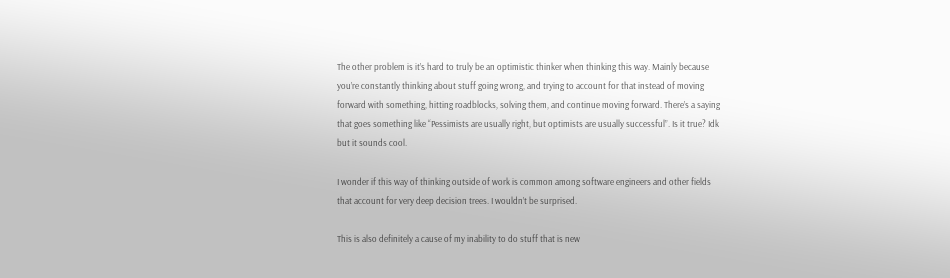The other problem is it’s hard to truly be an optimistic thinker when thinking this way. Mainly because you’re constantly thinking about stuff going wrong, and trying to account for that instead of moving forward with something, hitting roadblocks, solving them, and continue moving forward. There’s a saying that goes something like “Pessimists are usually right, but optimists are usually successful”. Is it true? Idk but it sounds cool.

I wonder if this way of thinking outside of work is common among software engineers and other fields that account for very deep decision trees. I wouldn’t be surprised.

This is also definitely a cause of my inability to do stuff that is new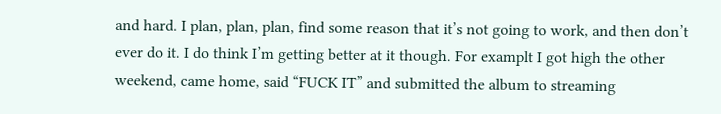and hard. I plan, plan, plan, find some reason that it’s not going to work, and then don’t ever do it. I do think I’m getting better at it though. For examplt I got high the other weekend, came home, said “FUCK IT” and submitted the album to streaming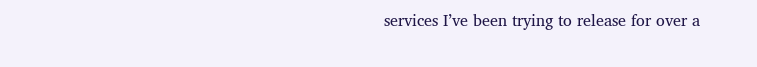services I’ve been trying to release for over a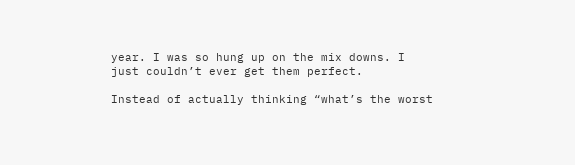year. I was so hung up on the mix downs. I just couldn’t ever get them perfect.

Instead of actually thinking “what’s the worst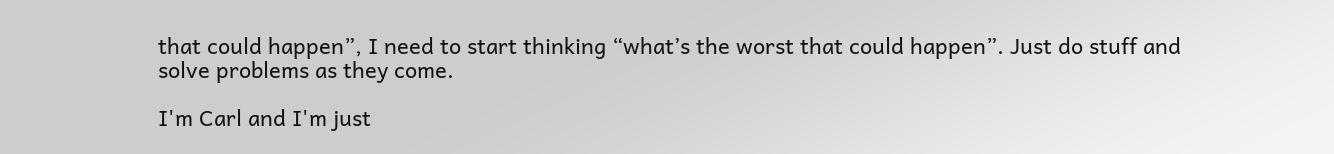that could happen”, I need to start thinking “what’s the worst that could happen”. Just do stuff and solve problems as they come.

I'm Carl and I'm just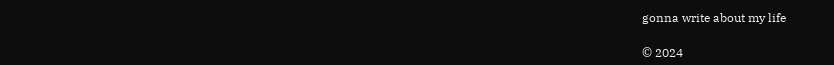gonna write about my life

© 2024